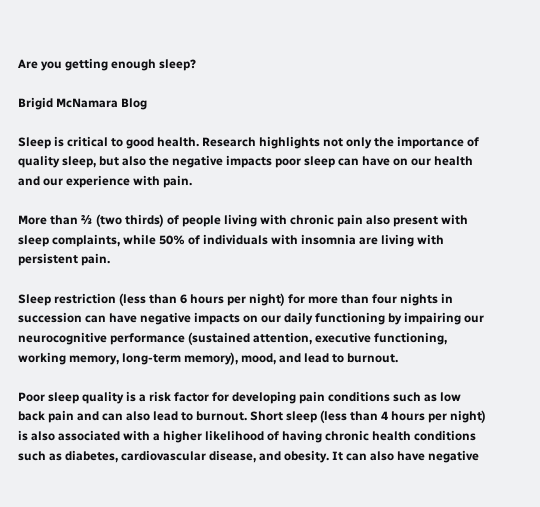Are you getting enough sleep?

Brigid McNamara Blog

Sleep is critical to good health. Research highlights not only the importance of quality sleep, but also the negative impacts poor sleep can have on our health and our experience with pain.

More than ⅔ (two thirds) of people living with chronic pain also present with sleep complaints, while 50% of individuals with insomnia are living with persistent pain.

Sleep restriction (less than 6 hours per night) for more than four nights in succession can have negative impacts on our daily functioning by impairing our neurocognitive performance (sustained attention, executive functioning, working memory, long-term memory), mood, and lead to burnout.

Poor sleep quality is a risk factor for developing pain conditions such as low back pain and can also lead to burnout. Short sleep (less than 4 hours per night) is also associated with a higher likelihood of having chronic health conditions such as diabetes, cardiovascular disease, and obesity. It can also have negative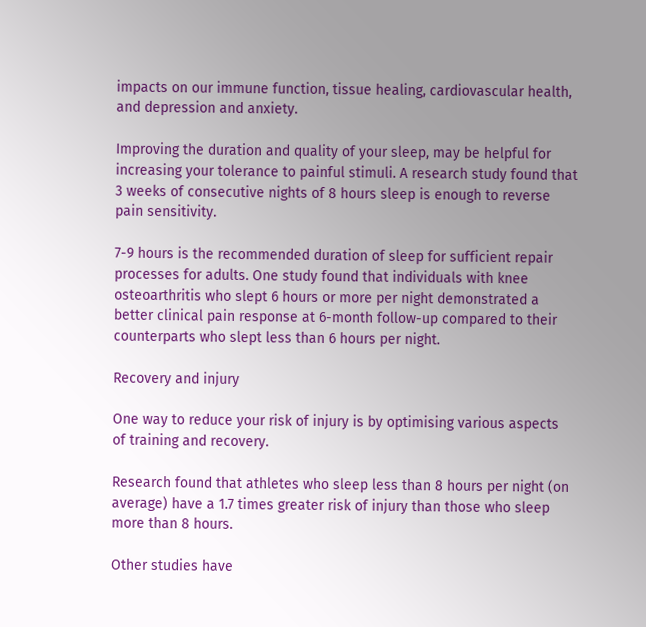impacts on our immune function, tissue healing, cardiovascular health, and depression and anxiety.

Improving the duration and quality of your sleep, may be helpful for increasing your tolerance to painful stimuli. A research study found that 3 weeks of consecutive nights of 8 hours sleep is enough to reverse pain sensitivity.

7-9 hours is the recommended duration of sleep for sufficient repair processes for adults. One study found that individuals with knee osteoarthritis who slept 6 hours or more per night demonstrated a better clinical pain response at 6-month follow-up compared to their counterparts who slept less than 6 hours per night.

Recovery and injury

One way to reduce your risk of injury is by optimising various aspects of training and recovery.

Research found that athletes who sleep less than 8 hours per night (on average) have a 1.7 times greater risk of injury than those who sleep more than 8 hours.

Other studies have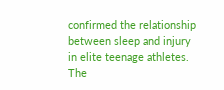confirmed the relationship between sleep and injury in elite teenage athletes. The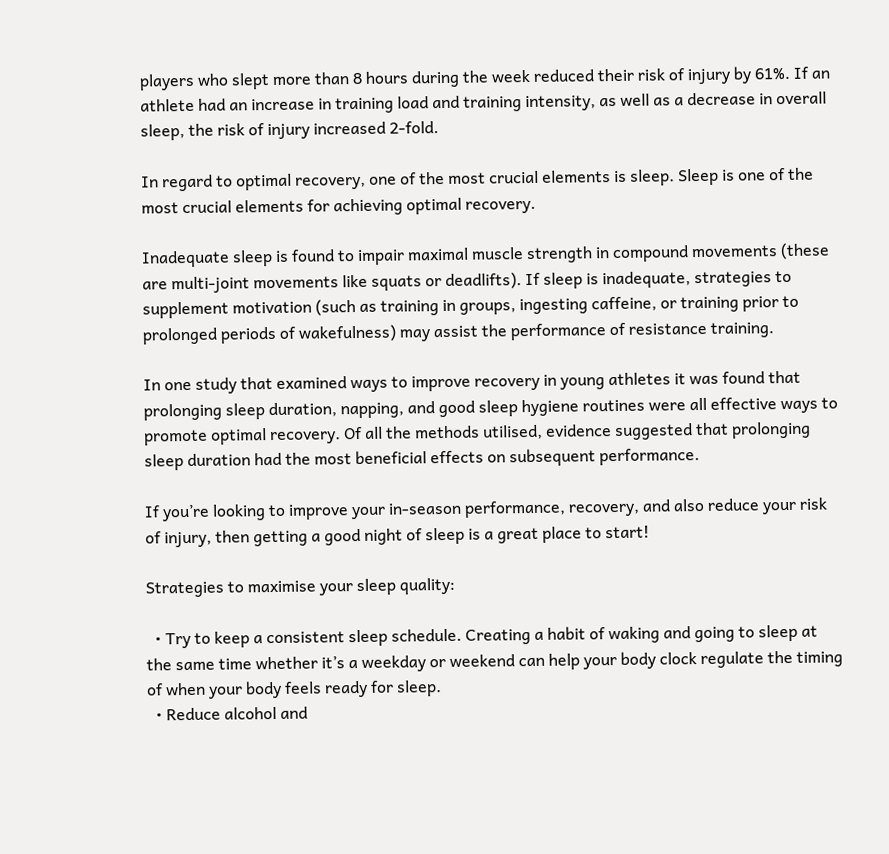players who slept more than 8 hours during the week reduced their risk of injury by 61%. If an athlete had an increase in training load and training intensity, as well as a decrease in overall sleep, the risk of injury increased 2-fold.

In regard to optimal recovery, one of the most crucial elements is sleep. Sleep is one of the most crucial elements for achieving optimal recovery.

Inadequate sleep is found to impair maximal muscle strength in compound movements (these are multi-joint movements like squats or deadlifts). If sleep is inadequate, strategies to supplement motivation (such as training in groups, ingesting caffeine, or training prior to prolonged periods of wakefulness) may assist the performance of resistance training.

In one study that examined ways to improve recovery in young athletes it was found that prolonging sleep duration, napping, and good sleep hygiene routines were all effective ways to promote optimal recovery. Of all the methods utilised, evidence suggested that prolonging sleep duration had the most beneficial effects on subsequent performance.

If you’re looking to improve your in-season performance, recovery, and also reduce your risk of injury, then getting a good night of sleep is a great place to start!

Strategies to maximise your sleep quality:

  • Try to keep a consistent sleep schedule. Creating a habit of waking and going to sleep at the same time whether it’s a weekday or weekend can help your body clock regulate the timing of when your body feels ready for sleep.
  • Reduce alcohol and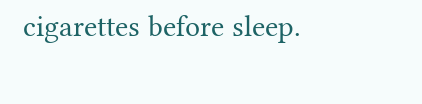cigarettes before sleep.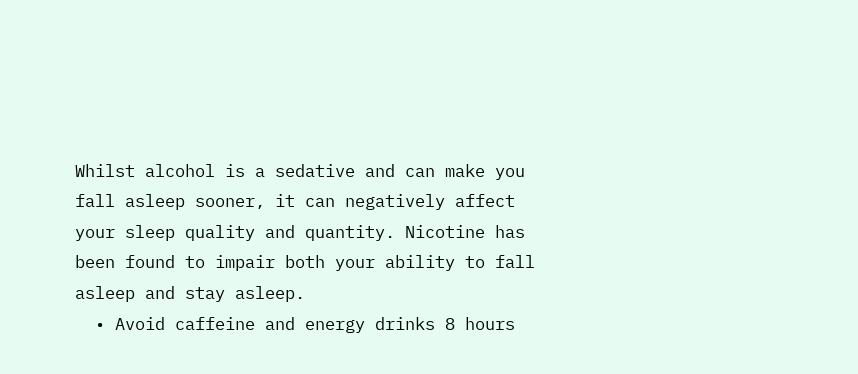Whilst alcohol is a sedative and can make you fall asleep sooner, it can negatively affect your sleep quality and quantity. Nicotine has been found to impair both your ability to fall asleep and stay asleep.
  • Avoid caffeine and energy drinks 8 hours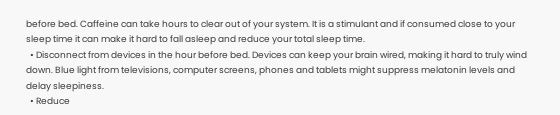before bed. Caffeine can take hours to clear out of your system. It is a stimulant and if consumed close to your sleep time it can make it hard to fall asleep and reduce your total sleep time.
  • Disconnect from devices in the hour before bed. Devices can keep your brain wired, making it hard to truly wind down. Blue light from televisions, computer screens, phones and tablets might suppress melatonin levels and delay sleepiness.
  • Reduce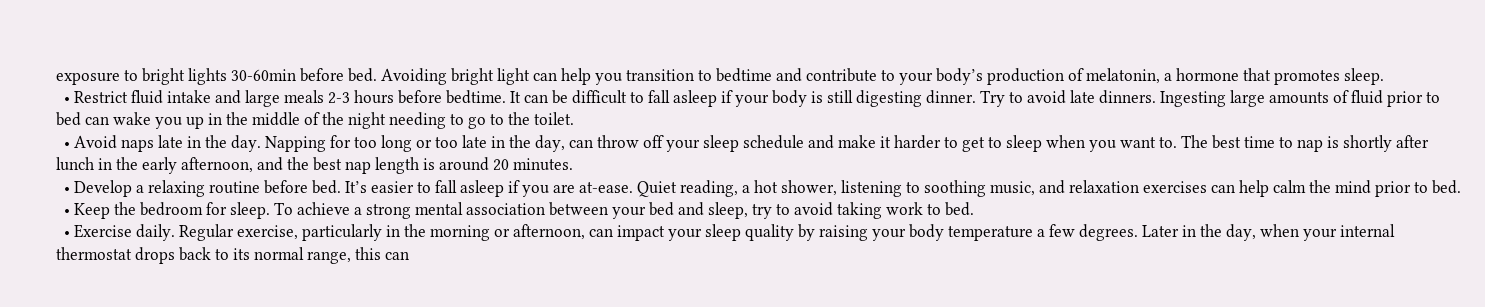exposure to bright lights 30-60min before bed. Avoiding bright light can help you transition to bedtime and contribute to your body’s production of melatonin, a hormone that promotes sleep.
  • Restrict fluid intake and large meals 2-3 hours before bedtime. It can be difficult to fall asleep if your body is still digesting dinner. Try to avoid late dinners. Ingesting large amounts of fluid prior to bed can wake you up in the middle of the night needing to go to the toilet.
  • Avoid naps late in the day. Napping for too long or too late in the day, can throw off your sleep schedule and make it harder to get to sleep when you want to. The best time to nap is shortly after lunch in the early afternoon, and the best nap length is around 20 minutes.
  • Develop a relaxing routine before bed. It’s easier to fall asleep if you are at-ease. Quiet reading, a hot shower, listening to soothing music, and relaxation exercises can help calm the mind prior to bed.
  • Keep the bedroom for sleep. To achieve a strong mental association between your bed and sleep, try to avoid taking work to bed.
  • Exercise daily. Regular exercise, particularly in the morning or afternoon, can impact your sleep quality by raising your body temperature a few degrees. Later in the day, when your internal thermostat drops back to its normal range, this can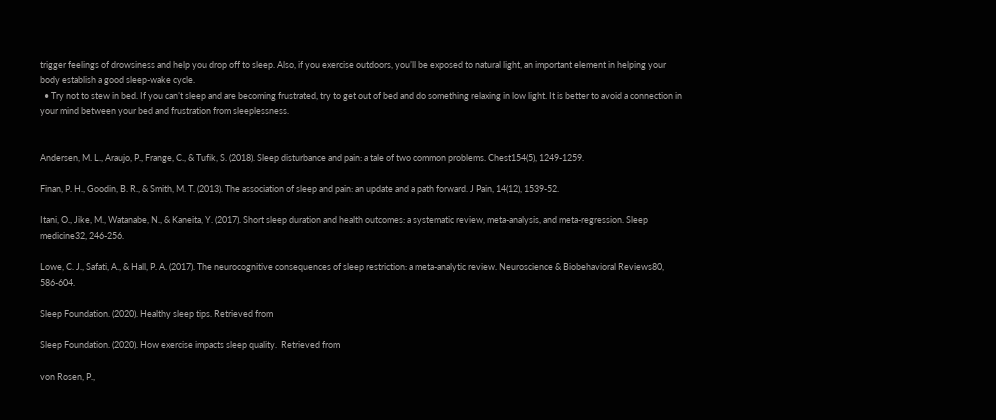trigger feelings of drowsiness and help you drop off to sleep. Also, if you exercise outdoors, you’ll be exposed to natural light, an important element in helping your body establish a good sleep-wake cycle.
  • Try not to stew in bed. If you can’t sleep and are becoming frustrated, try to get out of bed and do something relaxing in low light. It is better to avoid a connection in your mind between your bed and frustration from sleeplessness.


Andersen, M. L., Araujo, P., Frange, C., & Tufik, S. (2018). Sleep disturbance and pain: a tale of two common problems. Chest154(5), 1249-1259.

Finan, P. H., Goodin, B. R., & Smith, M. T. (2013). The association of sleep and pain: an update and a path forward. J Pain, 14(12), 1539-52.

Itani, O., Jike, M., Watanabe, N., & Kaneita, Y. (2017). Short sleep duration and health outcomes: a systematic review, meta-analysis, and meta-regression. Sleep medicine32, 246-256.

Lowe, C. J., Safati, A., & Hall, P. A. (2017). The neurocognitive consequences of sleep restriction: a meta-analytic review. Neuroscience & Biobehavioral Reviews80, 586-604.

Sleep Foundation. (2020). Healthy sleep tips. Retrieved from

Sleep Foundation. (2020). How exercise impacts sleep quality.  Retrieved from

von Rosen, P.,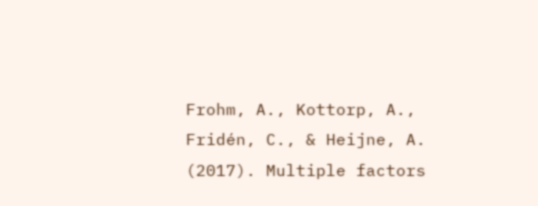Frohm, A., Kottorp, A., Fridén, C., & Heijne, A. (2017). Multiple factors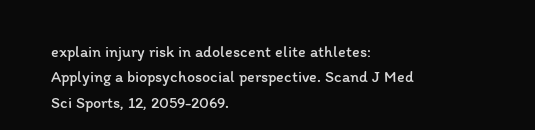explain injury risk in adolescent elite athletes: Applying a biopsychosocial perspective. Scand J Med Sci Sports, 12, 2059-2069.